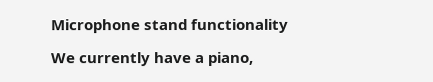Microphone stand functionality

We currently have a piano,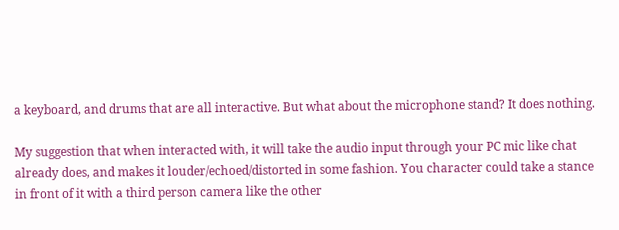a keyboard, and drums that are all interactive. But what about the microphone stand? It does nothing.

My suggestion that when interacted with, it will take the audio input through your PC mic like chat already does, and makes it louder/echoed/distorted in some fashion. You character could take a stance in front of it with a third person camera like the other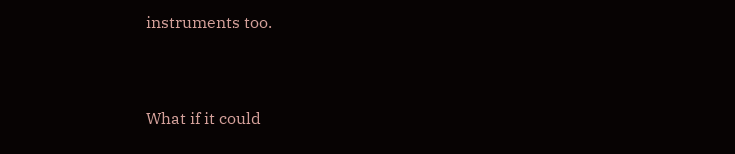instruments too.


What if it could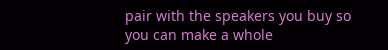pair with the speakers you buy so you can make a whole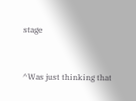stage


^Was just thinking that